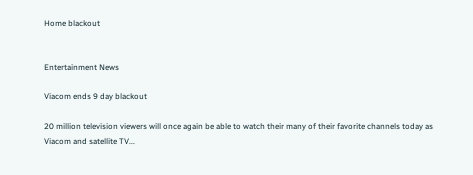Home blackout


Entertainment News

Viacom ends 9 day blackout

20 million television viewers will once again be able to watch their many of their favorite channels today as Viacom and satellite TV...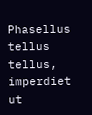Phasellus tellus tellus, imperdiet ut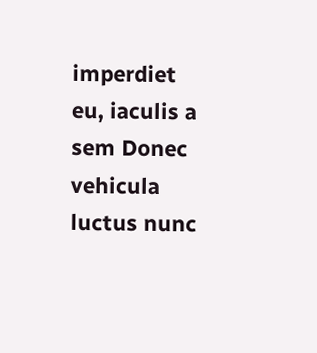imperdiet eu, iaculis a sem Donec vehicula luctus nunc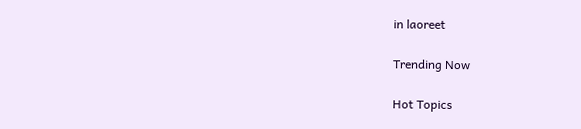in laoreet

Trending Now

Hot Topics